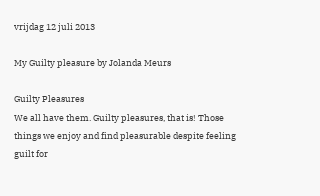vrijdag 12 juli 2013

My Guilty pleasure by Jolanda Meurs

Guilty Pleasures
We all have them. Guilty pleasures, that is! Those things we enjoy and find pleasurable despite feeling guilt for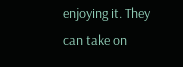enjoying it. They can take on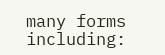many forms including: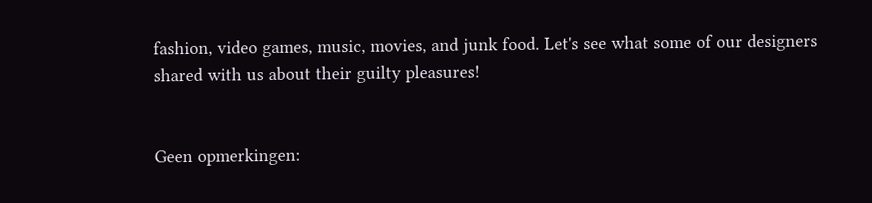fashion, video games, music, movies, and junk food. Let's see what some of our designers shared with us about their guilty pleasures!


Geen opmerkingen: